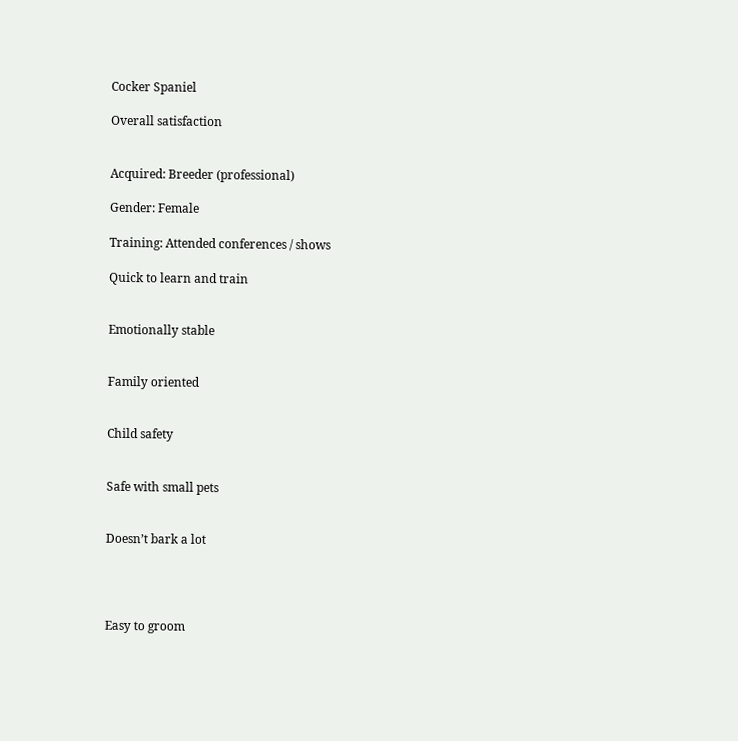Cocker Spaniel

Overall satisfaction


Acquired: Breeder (professional)

Gender: Female

Training: Attended conferences / shows

Quick to learn and train


Emotionally stable


Family oriented


Child safety


Safe with small pets


Doesn’t bark a lot




Easy to groom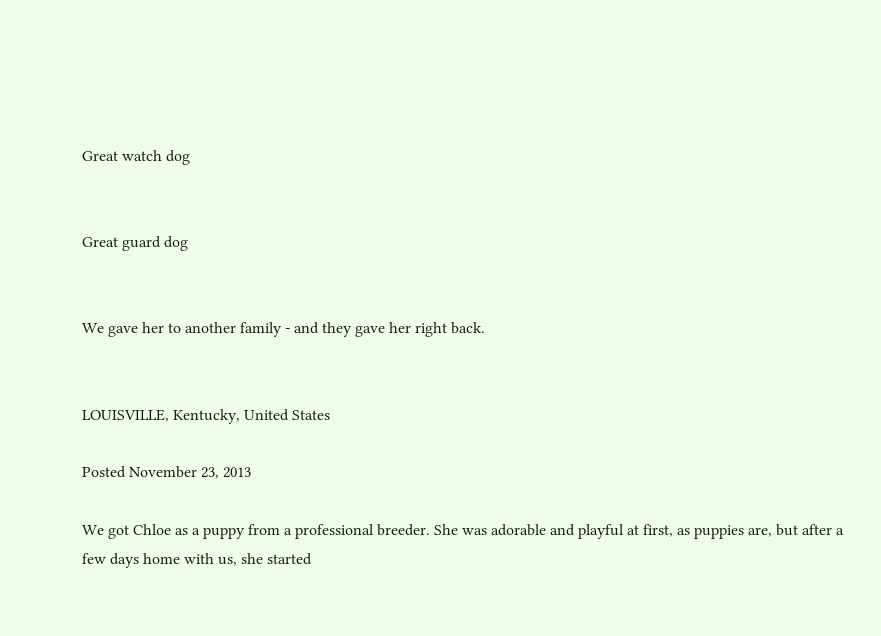Great watch dog


Great guard dog


We gave her to another family - and they gave her right back.


LOUISVILLE, Kentucky, United States

Posted November 23, 2013

We got Chloe as a puppy from a professional breeder. She was adorable and playful at first, as puppies are, but after a few days home with us, she started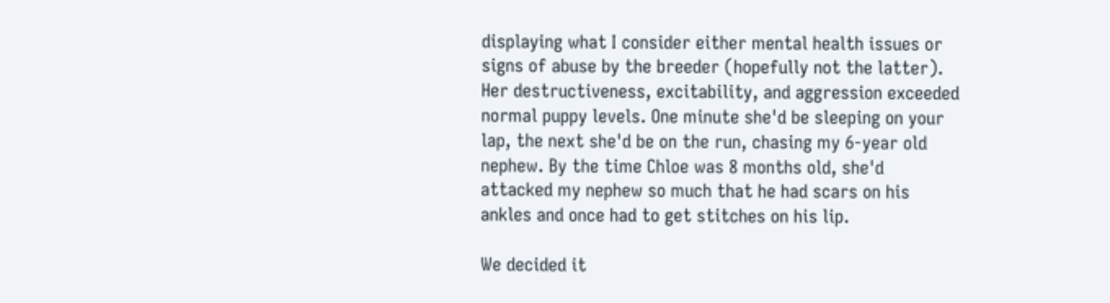displaying what I consider either mental health issues or signs of abuse by the breeder (hopefully not the latter). Her destructiveness, excitability, and aggression exceeded normal puppy levels. One minute she'd be sleeping on your lap, the next she'd be on the run, chasing my 6-year old nephew. By the time Chloe was 8 months old, she'd attacked my nephew so much that he had scars on his ankles and once had to get stitches on his lip.

We decided it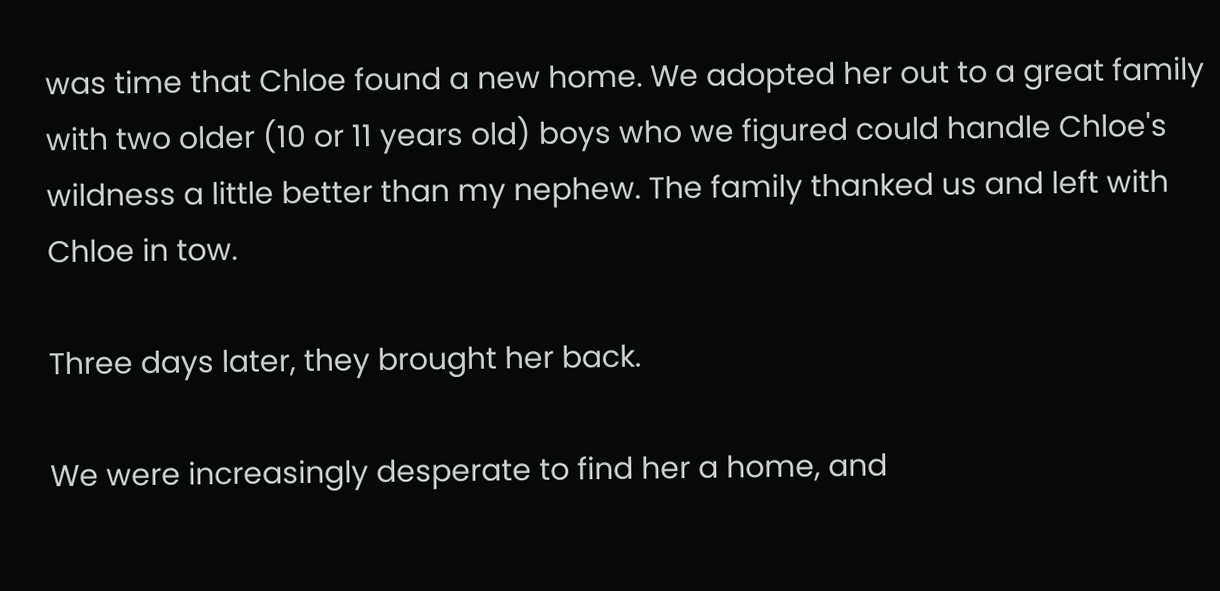was time that Chloe found a new home. We adopted her out to a great family with two older (10 or 11 years old) boys who we figured could handle Chloe's wildness a little better than my nephew. The family thanked us and left with Chloe in tow.

Three days later, they brought her back.

We were increasingly desperate to find her a home, and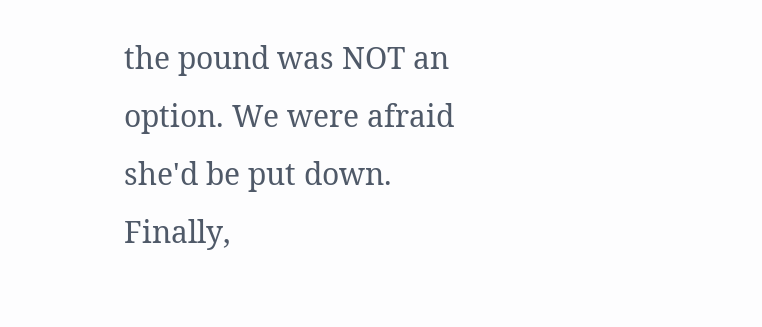the pound was NOT an option. We were afraid she'd be put down. Finally,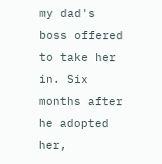my dad's boss offered to take her in. Six months after he adopted her,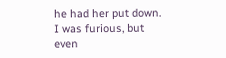he had her put down. I was furious, but even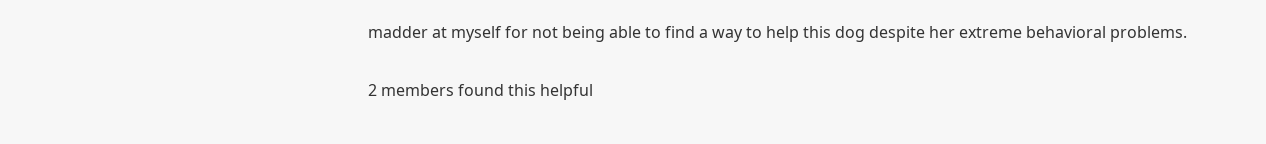madder at myself for not being able to find a way to help this dog despite her extreme behavioral problems.

2 members found this helpful